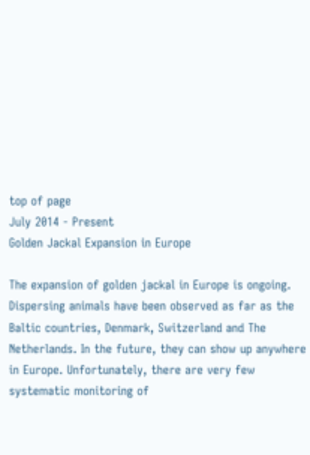top of page
July 2014 - Present
Golden Jackal Expansion in Europe

The expansion of golden jackal in Europe is ongoing. Dispersing animals have been observed as far as the Baltic countries, Denmark, Switzerland and The Netherlands. In the future, they can show up anywhere in Europe. Unfortunately, there are very few systematic monitoring of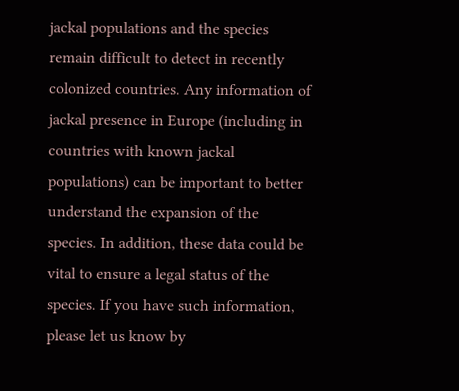jackal populations and the species remain difficult to detect in recently colonized countries. Any information of jackal presence in Europe (including in countries with known jackal populations) can be important to better understand the expansion of the species. In addition, these data could be vital to ensure a legal status of the species. If you have such information, please let us know by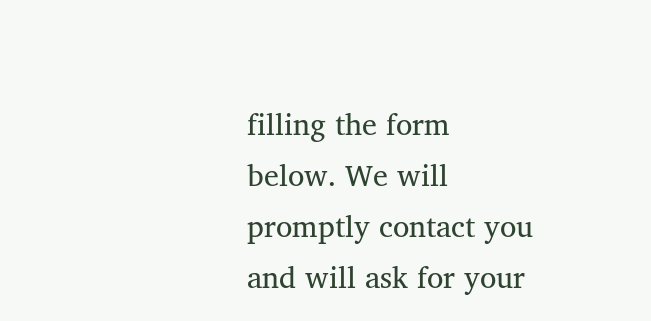filling the form below. We will promptly contact you and will ask for your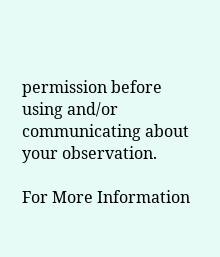permission before using and/or communicating about your observation.

For More Information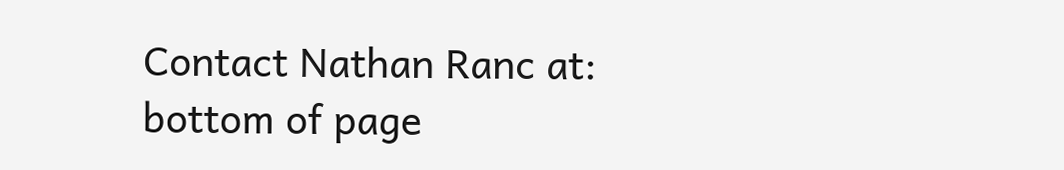Contact Nathan Ranc at:
bottom of page